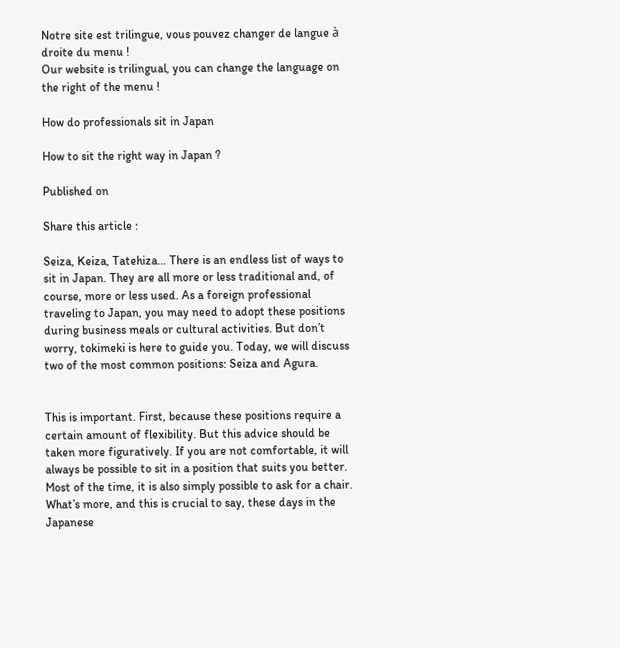Notre site est trilingue, vous pouvez changer de langue à droite du menu !
Our website is trilingual, you can change the language on the right of the menu !

How do professionals sit in Japan

How to sit the right way in Japan ?

Published on

Share this article :

Seiza, Keiza, Tatehiza… There is an endless list of ways to sit in Japan. They are all more or less traditional and, of course, more or less used. As a foreign professional traveling to Japan, you may need to adopt these positions during business meals or cultural activities. But don’t worry, tokimeki is here to guide you. Today, we will discuss two of the most common positions: Seiza and Agura.


This is important. First, because these positions require a certain amount of flexibility. But this advice should be taken more figuratively. If you are not comfortable, it will always be possible to sit in a position that suits you better. Most of the time, it is also simply possible to ask for a chair. What’s more, and this is crucial to say, these days in the Japanese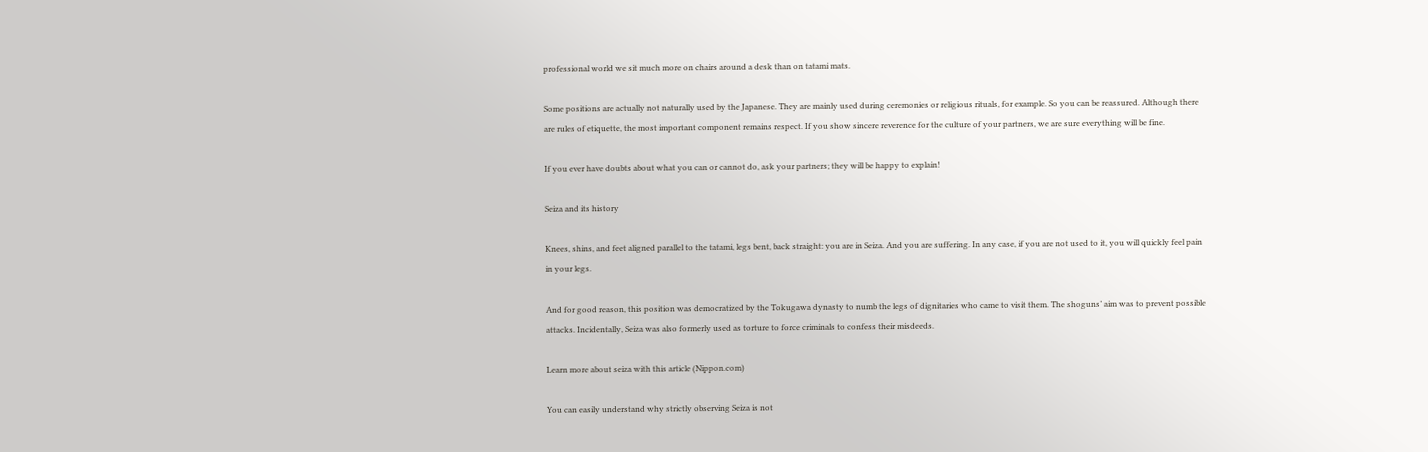professional world we sit much more on chairs around a desk than on tatami mats.

Some positions are actually not naturally used by the Japanese. They are mainly used during ceremonies or religious rituals, for example. So you can be reassured. Although there are rules of etiquette, the most important component remains respect. If you show sincere reverence for the culture of your partners, we are sure everything will be fine.

If you ever have doubts about what you can or cannot do, ask your partners; they will be happy to explain!

Seiza and its history

Knees, shins, and feet aligned parallel to the tatami, legs bent, back straight: you are in Seiza. And you are suffering. In any case, if you are not used to it, you will quickly feel pain in your legs.

And for good reason, this position was democratized by the Tokugawa dynasty to numb the legs of dignitaries who came to visit them. The shoguns’ aim was to prevent possible attacks. Incidentally, Seiza was also formerly used as torture to force criminals to confess their misdeeds.

Learn more about seiza with this article (Nippon.com)

You can easily understand why strictly observing Seiza is not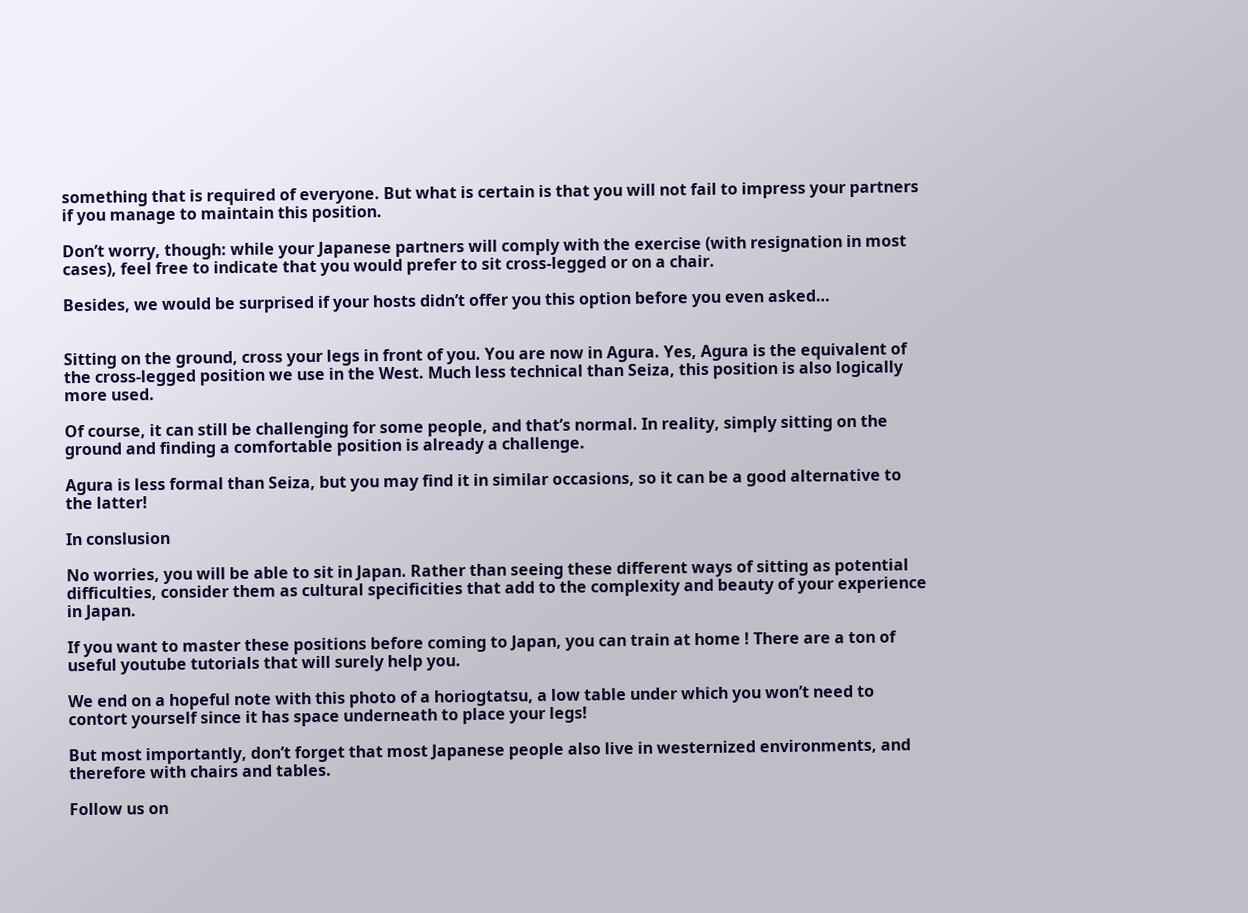something that is required of everyone. But what is certain is that you will not fail to impress your partners if you manage to maintain this position.

Don’t worry, though: while your Japanese partners will comply with the exercise (with resignation in most cases), feel free to indicate that you would prefer to sit cross-legged or on a chair.

Besides, we would be surprised if your hosts didn’t offer you this option before you even asked…


Sitting on the ground, cross your legs in front of you. You are now in Agura. Yes, Agura is the equivalent of the cross-legged position we use in the West. Much less technical than Seiza, this position is also logically more used.

Of course, it can still be challenging for some people, and that’s normal. In reality, simply sitting on the ground and finding a comfortable position is already a challenge.

Agura is less formal than Seiza, but you may find it in similar occasions, so it can be a good alternative to the latter!

In conslusion

No worries, you will be able to sit in Japan. Rather than seeing these different ways of sitting as potential difficulties, consider them as cultural specificities that add to the complexity and beauty of your experience in Japan.

If you want to master these positions before coming to Japan, you can train at home ! There are a ton of useful youtube tutorials that will surely help you.

We end on a hopeful note with this photo of a horiogtatsu, a low table under which you won’t need to contort yourself since it has space underneath to place your legs!

But most importantly, don’t forget that most Japanese people also live in westernized environments, and therefore with chairs and tables.

Follow us on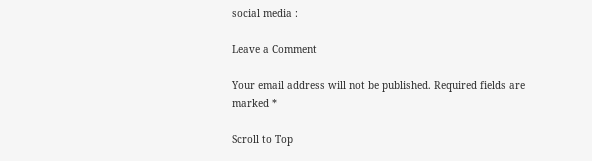social media :

Leave a Comment

Your email address will not be published. Required fields are marked *

Scroll to Top